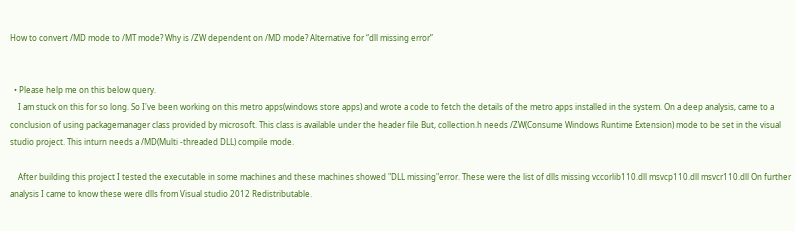How to convert /MD mode to /MT mode? Why is /ZW dependent on /MD mode? Alternative for “dll missing error”


  • Please help me on this below query.
    I am stuck on this for so long. So I've been working on this metro apps(windows store apps) and wrote a code to fetch the details of the metro apps installed in the system. On a deep analysis, came to a conclusion of using packagemanager class provided by microsoft. This class is available under the header file But, collection.h needs /ZW(Consume Windows Runtime Extension) mode to be set in the visual studio project. This inturn needs a /MD(Multi -threaded DLL) compile mode.

    After building this project I tested the executable in some machines and these machines showed "DLL missing"error. These were the list of dlls missing vccorlib110.dll msvcp110.dll msvcr110.dll On further analysis I came to know these were dlls from Visual studio 2012 Redistributable.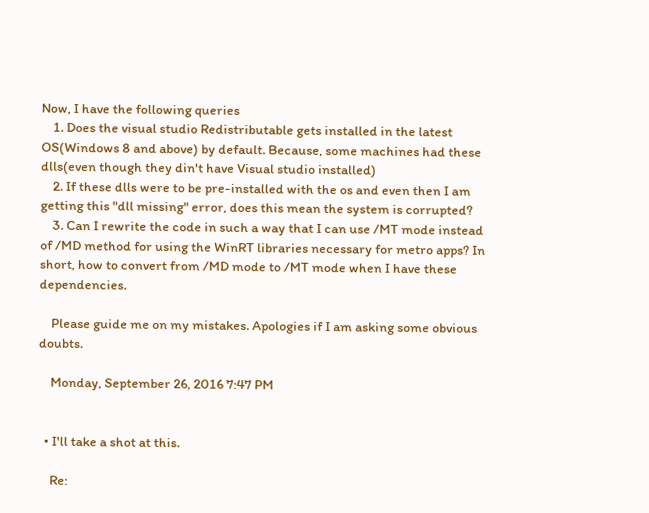Now, I have the following queries
    1. Does the visual studio Redistributable gets installed in the latest OS(Windows 8 and above) by default. Because, some machines had these dlls(even though they din't have Visual studio installed)
    2. If these dlls were to be pre-installed with the os and even then I am getting this "dll missing" error, does this mean the system is corrupted?
    3. Can I rewrite the code in such a way that I can use /MT mode instead of /MD method for using the WinRT libraries necessary for metro apps? In short, how to convert from /MD mode to /MT mode when I have these dependencies.

    Please guide me on my mistakes. Apologies if I am asking some obvious doubts.

    Monday, September 26, 2016 7:47 PM


  • I'll take a shot at this.

    Re: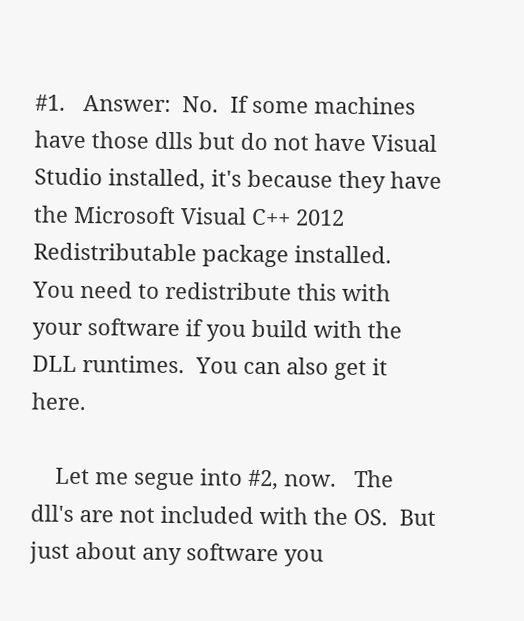#1.   Answer:  No.  If some machines have those dlls but do not have Visual Studio installed, it's because they have the Microsoft Visual C++ 2012 Redistributable package installed.  You need to redistribute this with your software if you build with the DLL runtimes.  You can also get it here.

    Let me segue into #2, now.   The dll's are not included with the OS.  But just about any software you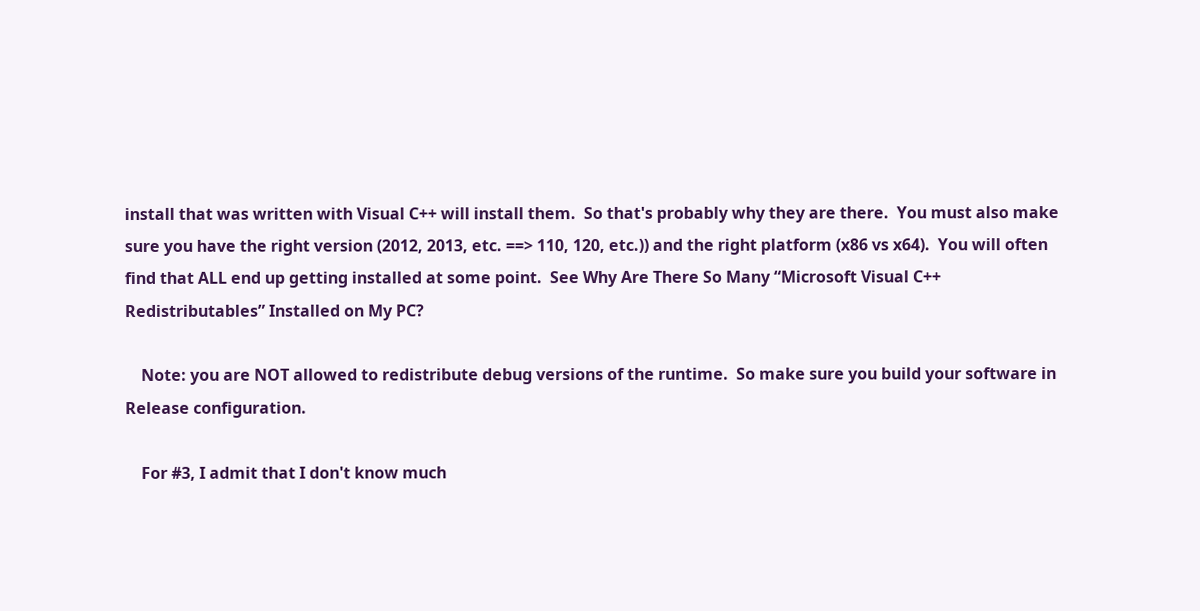install that was written with Visual C++ will install them.  So that's probably why they are there.  You must also make sure you have the right version (2012, 2013, etc. ==> 110, 120, etc.)) and the right platform (x86 vs x64).  You will often find that ALL end up getting installed at some point.  See Why Are There So Many “Microsoft Visual C++ Redistributables” Installed on My PC?

    Note: you are NOT allowed to redistribute debug versions of the runtime.  So make sure you build your software in Release configuration.

    For #3, I admit that I don't know much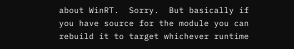about WinRT.  Sorry.  But basically if you have source for the module you can rebuild it to target whichever runtime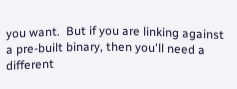you want.  But if you are linking against a pre-built binary, then you'll need a different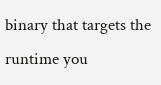binary that targets the runtime you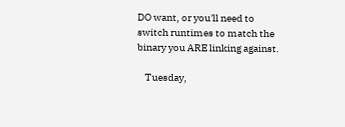DO want, or you'll need to switch runtimes to match the binary you ARE linking against.

    Tuesday,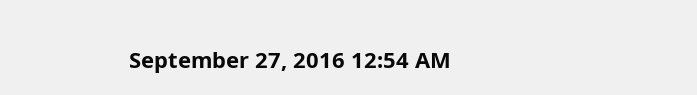September 27, 2016 12:54 AM